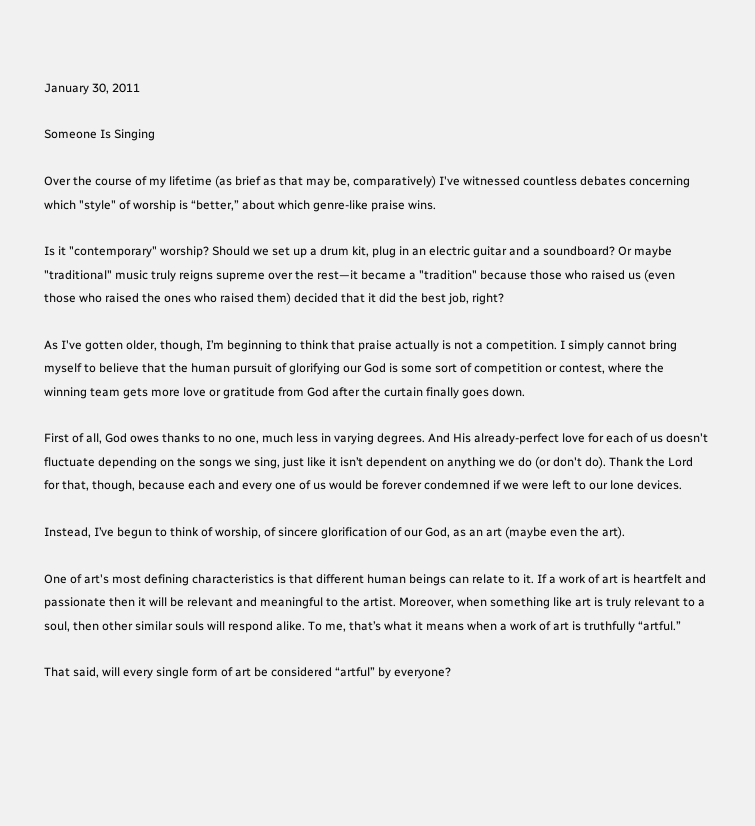January 30, 2011

Someone Is Singing

Over the course of my lifetime (as brief as that may be, comparatively) I've witnessed countless debates concerning which "style" of worship is “better,” about which genre-like praise wins.

Is it "contemporary" worship? Should we set up a drum kit, plug in an electric guitar and a soundboard? Or maybe "traditional" music truly reigns supreme over the rest—it became a "tradition" because those who raised us (even those who raised the ones who raised them) decided that it did the best job, right?

As I've gotten older, though, I’m beginning to think that praise actually is not a competition. I simply cannot bring myself to believe that the human pursuit of glorifying our God is some sort of competition or contest, where the winning team gets more love or gratitude from God after the curtain finally goes down.

First of all, God owes thanks to no one, much less in varying degrees. And His already-perfect love for each of us doesn't fluctuate depending on the songs we sing, just like it isn’t dependent on anything we do (or don't do). Thank the Lord for that, though, because each and every one of us would be forever condemned if we were left to our lone devices.

Instead, I’ve begun to think of worship, of sincere glorification of our God, as an art (maybe even the art).

One of art's most defining characteristics is that different human beings can relate to it. If a work of art is heartfelt and passionate then it will be relevant and meaningful to the artist. Moreover, when something like art is truly relevant to a soul, then other similar souls will respond alike. To me, that’s what it means when a work of art is truthfully “artful.”

That said, will every single form of art be considered “artful” by everyone?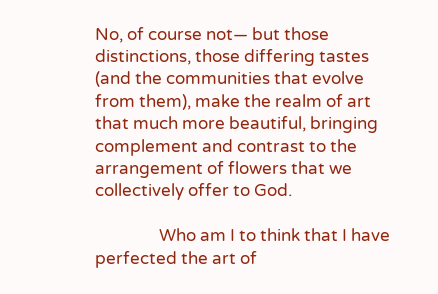No, of course not— but those distinctions, those differing tastes (and the communities that evolve from them), make the realm of art that much more beautiful, bringing complement and contrast to the arrangement of flowers that we collectively offer to God.

                Who am I to think that I have perfected the art of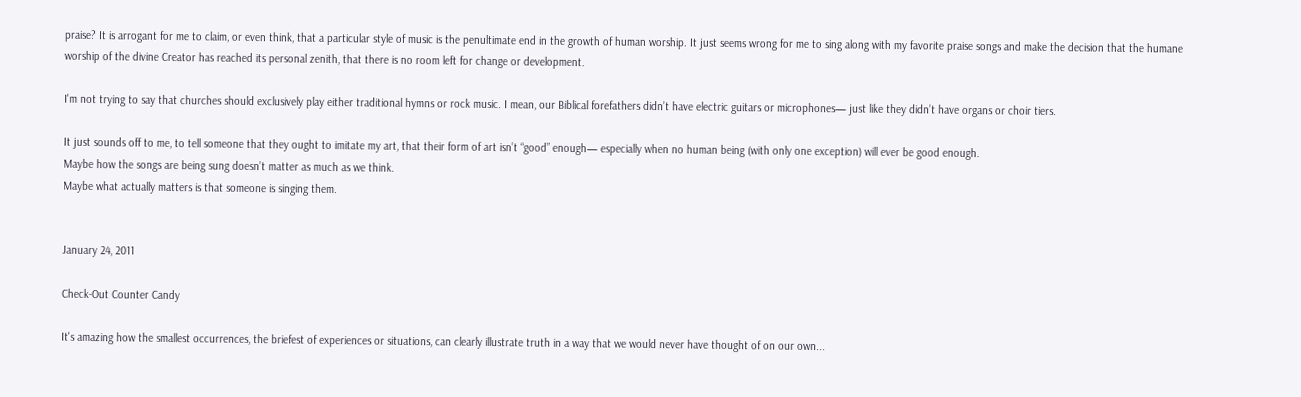praise? It is arrogant for me to claim, or even think, that a particular style of music is the penultimate end in the growth of human worship. It just seems wrong for me to sing along with my favorite praise songs and make the decision that the humane worship of the divine Creator has reached its personal zenith, that there is no room left for change or development.

I'm not trying to say that churches should exclusively play either traditional hymns or rock music. I mean, our Biblical forefathers didn’t have electric guitars or microphones— just like they didn’t have organs or choir tiers.

It just sounds off to me, to tell someone that they ought to imitate my art, that their form of art isn’t “good” enough— especially when no human being (with only one exception) will ever be good enough.
Maybe how the songs are being sung doesn’t matter as much as we think.
Maybe what actually matters is that someone is singing them.


January 24, 2011

Check-Out Counter Candy

It's amazing how the smallest occurrences, the briefest of experiences or situations, can clearly illustrate truth in a way that we would never have thought of on our own...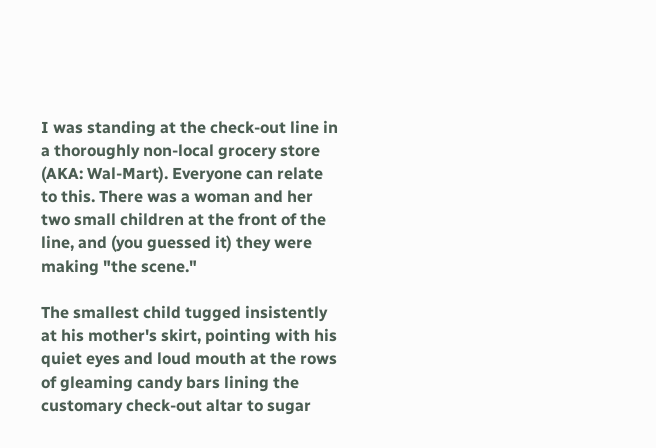I was standing at the check-out line in a thoroughly non-local grocery store (AKA: Wal-Mart). Everyone can relate to this. There was a woman and her two small children at the front of the line, and (you guessed it) they were making "the scene."

The smallest child tugged insistently at his mother's skirt, pointing with his quiet eyes and loud mouth at the rows of gleaming candy bars lining the customary check-out altar to sugar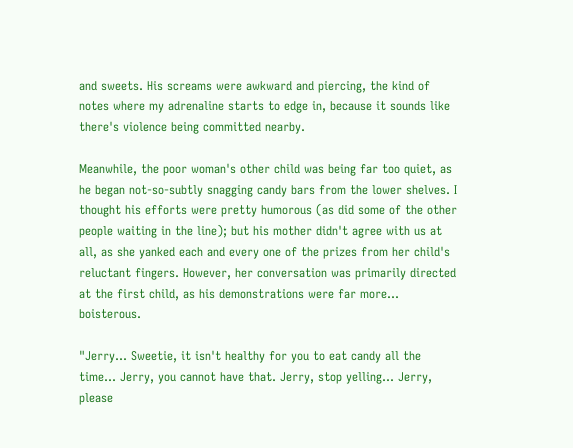and sweets. His screams were awkward and piercing, the kind of notes where my adrenaline starts to edge in, because it sounds like there's violence being committed nearby.

Meanwhile, the poor woman's other child was being far too quiet, as he began not-so-subtly snagging candy bars from the lower shelves. I thought his efforts were pretty humorous (as did some of the other people waiting in the line); but his mother didn't agree with us at all, as she yanked each and every one of the prizes from her child's reluctant fingers. However, her conversation was primarily directed at the first child, as his demonstrations were far more... boisterous.

"Jerry... Sweetie, it isn't healthy for you to eat candy all the time... Jerry, you cannot have that. Jerry, stop yelling... Jerry, please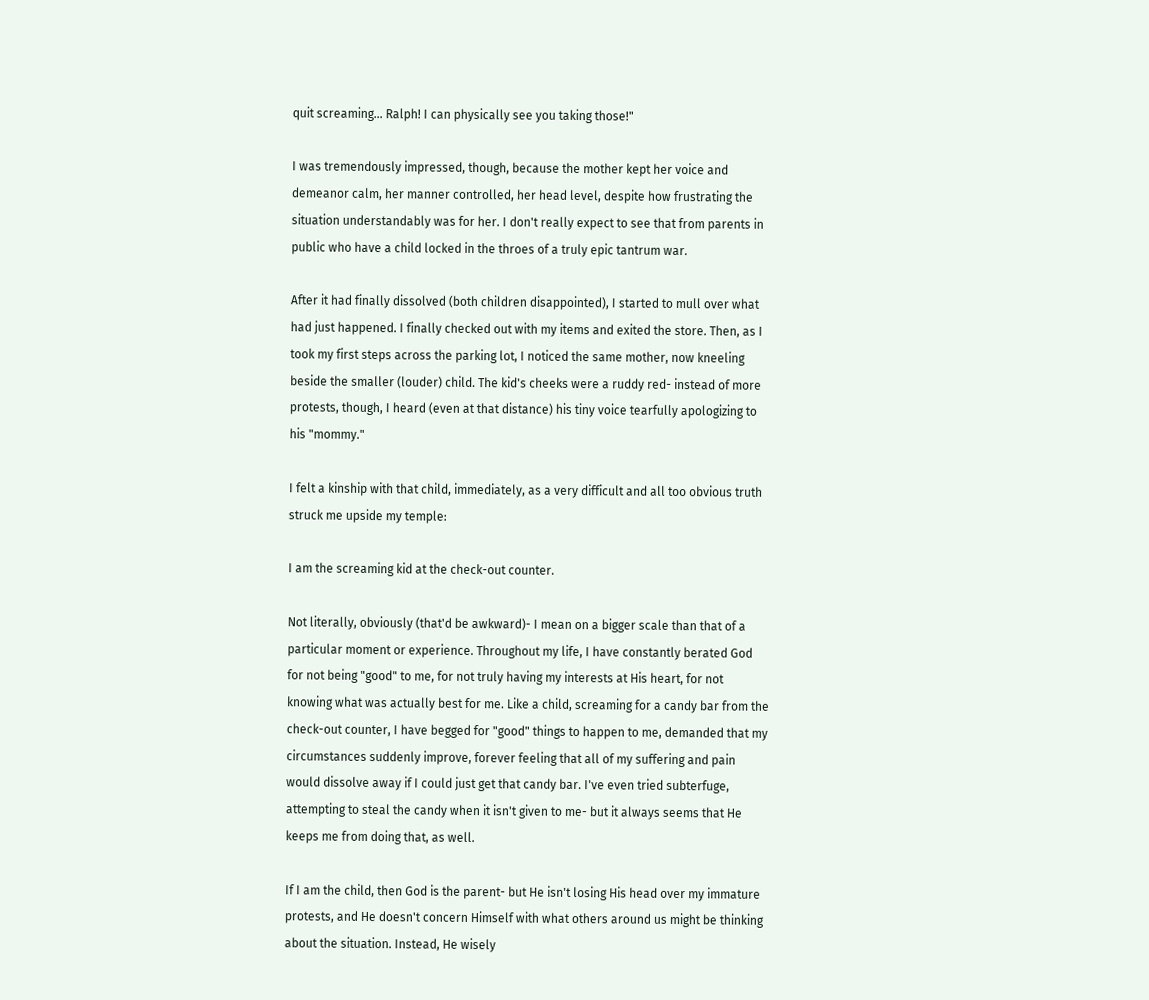quit screaming... Ralph! I can physically see you taking those!"

I was tremendously impressed, though, because the mother kept her voice and demeanor calm, her manner controlled, her head level, despite how frustrating the situation understandably was for her. I don't really expect to see that from parents in public who have a child locked in the throes of a truly epic tantrum war.

After it had finally dissolved (both children disappointed), I started to mull over what had just happened. I finally checked out with my items and exited the store. Then, as I took my first steps across the parking lot, I noticed the same mother, now kneeling beside the smaller (louder) child. The kid's cheeks were a ruddy red- instead of more protests, though, I heard (even at that distance) his tiny voice tearfully apologizing to his "mommy."

I felt a kinship with that child, immediately, as a very difficult and all too obvious truth struck me upside my temple:

I am the screaming kid at the check-out counter.

Not literally, obviously (that'd be awkward)- I mean on a bigger scale than that of a particular moment or experience. Throughout my life, I have constantly berated God for not being "good" to me, for not truly having my interests at His heart, for not knowing what was actually best for me. Like a child, screaming for a candy bar from the check-out counter, I have begged for "good" things to happen to me, demanded that my circumstances suddenly improve, forever feeling that all of my suffering and pain would dissolve away if I could just get that candy bar. I've even tried subterfuge, attempting to steal the candy when it isn't given to me- but it always seems that He keeps me from doing that, as well.

If I am the child, then God is the parent- but He isn't losing His head over my immature protests, and He doesn't concern Himself with what others around us might be thinking about the situation. Instead, He wisely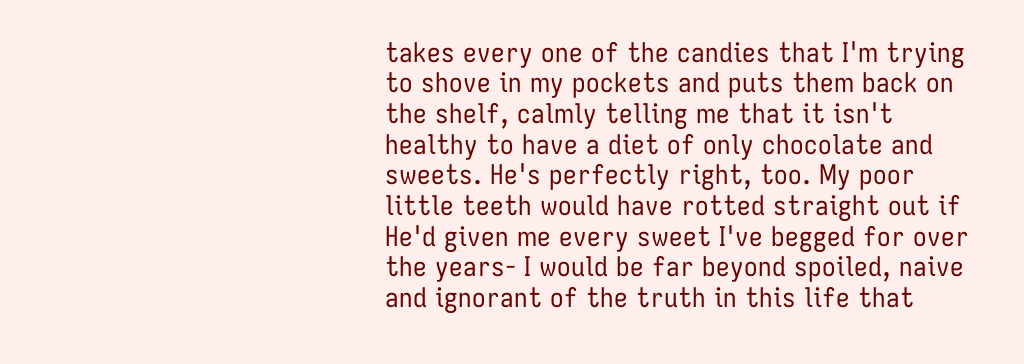takes every one of the candies that I'm trying to shove in my pockets and puts them back on the shelf, calmly telling me that it isn't healthy to have a diet of only chocolate and sweets. He's perfectly right, too. My poor little teeth would have rotted straight out if He'd given me every sweet I've begged for over the years- I would be far beyond spoiled, naive and ignorant of the truth in this life that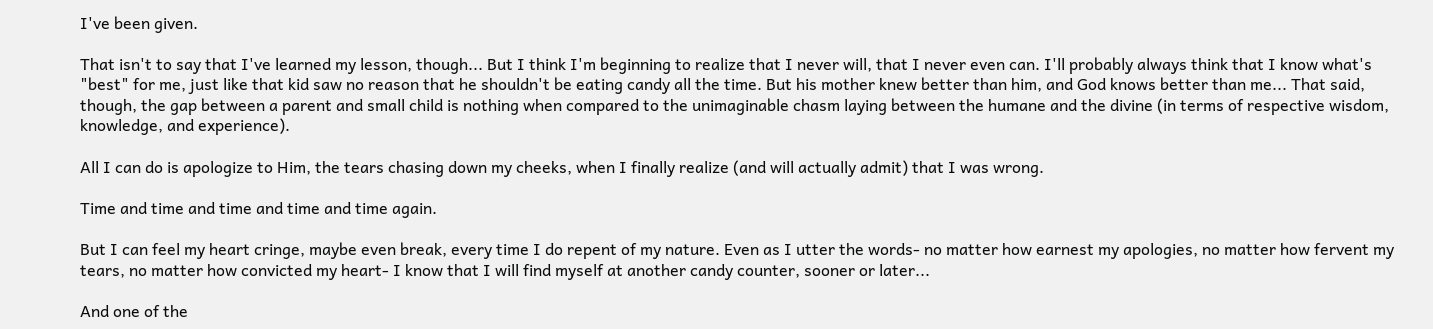I've been given.

That isn't to say that I've learned my lesson, though... But I think I'm beginning to realize that I never will, that I never even can. I'll probably always think that I know what's "best" for me, just like that kid saw no reason that he shouldn't be eating candy all the time. But his mother knew better than him, and God knows better than me... That said, though, the gap between a parent and small child is nothing when compared to the unimaginable chasm laying between the humane and the divine (in terms of respective wisdom, knowledge, and experience).

All I can do is apologize to Him, the tears chasing down my cheeks, when I finally realize (and will actually admit) that I was wrong.

Time and time and time and time and time again.

But I can feel my heart cringe, maybe even break, every time I do repent of my nature. Even as I utter the words- no matter how earnest my apologies, no matter how fervent my tears, no matter how convicted my heart- I know that I will find myself at another candy counter, sooner or later...

And one of the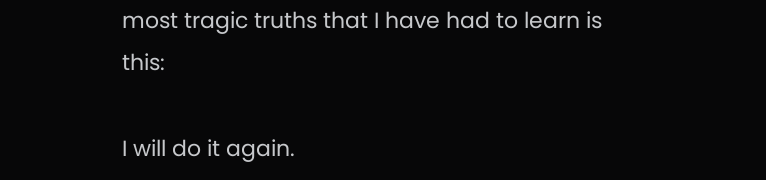most tragic truths that I have had to learn is this:

I will do it again.